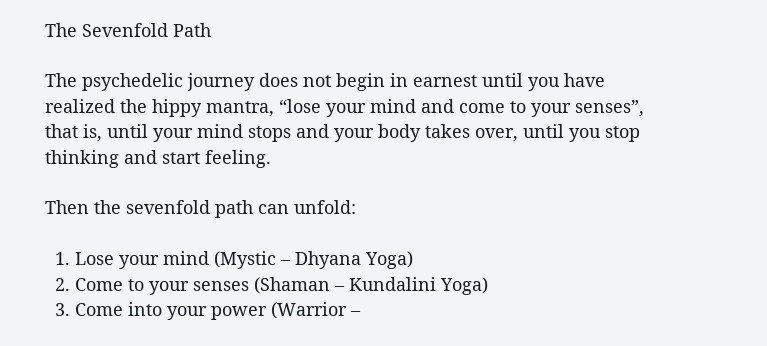The Sevenfold Path

The psychedelic journey does not begin in earnest until you have realized the hippy mantra, “lose your mind and come to your senses”, that is, until your mind stops and your body takes over, until you stop thinking and start feeling.

Then the sevenfold path can unfold:

  1. Lose your mind (Mystic – Dhyana Yoga)
  2. Come to your senses (Shaman – Kundalini Yoga)
  3. Come into your power (Warrior –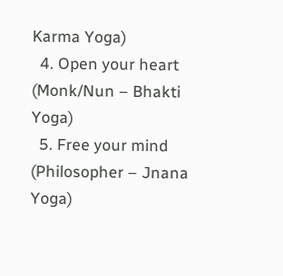Karma Yoga)
  4. Open your heart (Monk/Nun – Bhakti Yoga)
  5. Free your mind (Philosopher – Jnana Yoga)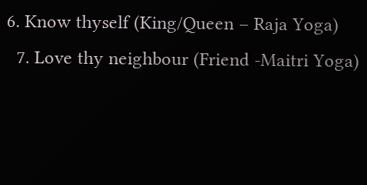6. Know thyself (King/Queen – Raja Yoga)
  7. Love thy neighbour (Friend -Maitri Yoga)